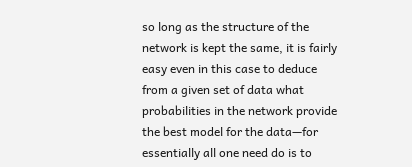so long as the structure of the network is kept the same, it is fairly easy even in this case to deduce from a given set of data what probabilities in the network provide the best model for the data—for essentially all one need do is to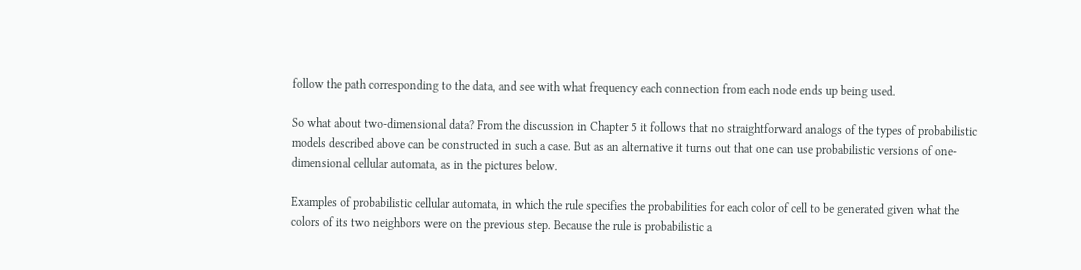follow the path corresponding to the data, and see with what frequency each connection from each node ends up being used.

So what about two-dimensional data? From the discussion in Chapter 5 it follows that no straightforward analogs of the types of probabilistic models described above can be constructed in such a case. But as an alternative it turns out that one can use probabilistic versions of one-dimensional cellular automata, as in the pictures below.

Examples of probabilistic cellular automata, in which the rule specifies the probabilities for each color of cell to be generated given what the colors of its two neighbors were on the previous step. Because the rule is probabilistic a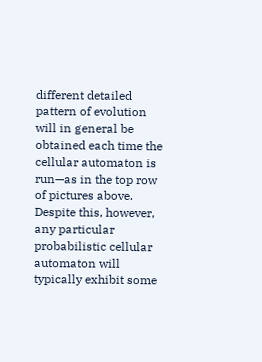different detailed pattern of evolution will in general be obtained each time the cellular automaton is run—as in the top row of pictures above. Despite this, however, any particular probabilistic cellular automaton will typically exhibit some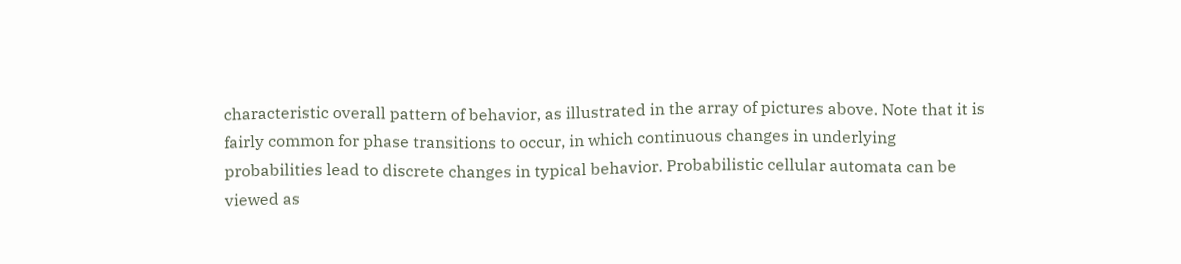characteristic overall pattern of behavior, as illustrated in the array of pictures above. Note that it is fairly common for phase transitions to occur, in which continuous changes in underlying probabilities lead to discrete changes in typical behavior. Probabilistic cellular automata can be viewed as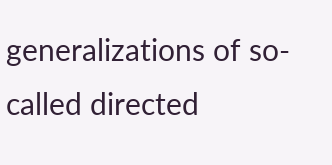generalizations of so-called directed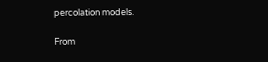percolation models.

From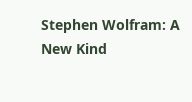Stephen Wolfram: A New Kind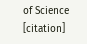of Science [citation]